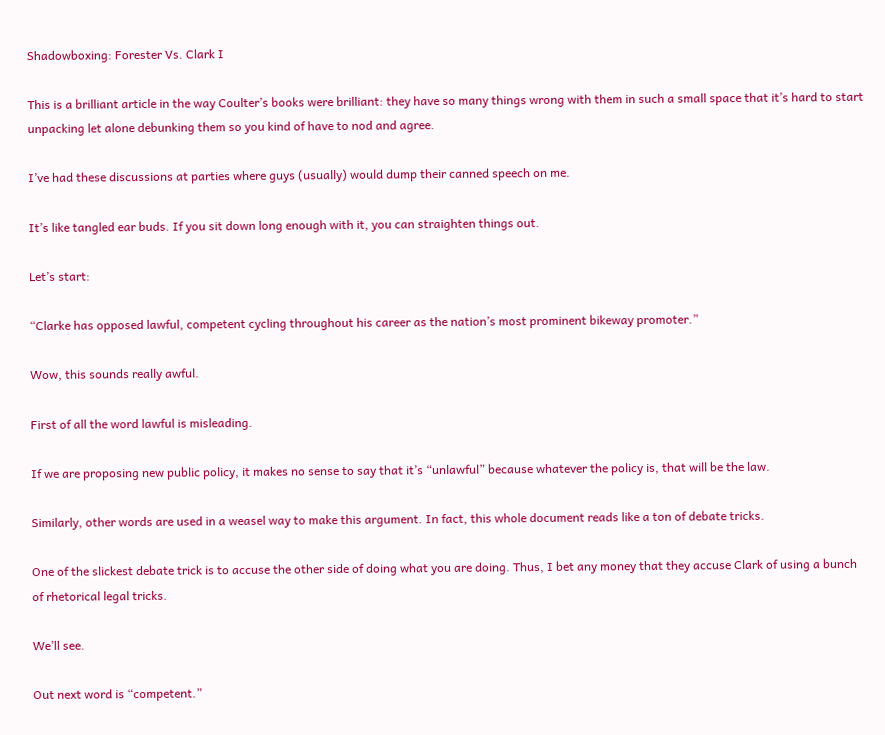Shadowboxing: Forester Vs. Clark I

This is a brilliant article in the way Coulter’s books were brilliant: they have so many things wrong with them in such a small space that it’s hard to start unpacking let alone debunking them so you kind of have to nod and agree.

I’ve had these discussions at parties where guys (usually) would dump their canned speech on me.

It’s like tangled ear buds. If you sit down long enough with it, you can straighten things out.

Let’s start:

“Clarke has opposed lawful, competent cycling throughout his career as the nation’s most prominent bikeway promoter.”

Wow, this sounds really awful.

First of all the word lawful is misleading.

If we are proposing new public policy, it makes no sense to say that it’s “unlawful” because whatever the policy is, that will be the law.

Similarly, other words are used in a weasel way to make this argument. In fact, this whole document reads like a ton of debate tricks.

One of the slickest debate trick is to accuse the other side of doing what you are doing. Thus, I bet any money that they accuse Clark of using a bunch of rhetorical legal tricks.

We’ll see.

Out next word is “competent.”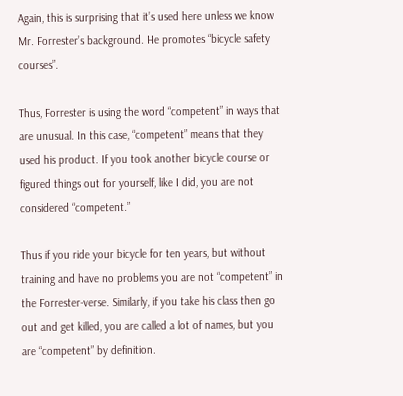Again, this is surprising that it’s used here unless we know Mr. Forrester’s background. He promotes “bicycle safety courses”.

Thus, Forrester is using the word “competent” in ways that are unusual. In this case, “competent” means that they used his product. If you took another bicycle course or figured things out for yourself, like I did, you are not considered “competent.”

Thus if you ride your bicycle for ten years, but without training and have no problems you are not “competent” in the Forrester-verse. Similarly, if you take his class then go out and get killed, you are called a lot of names, but you are “competent” by definition.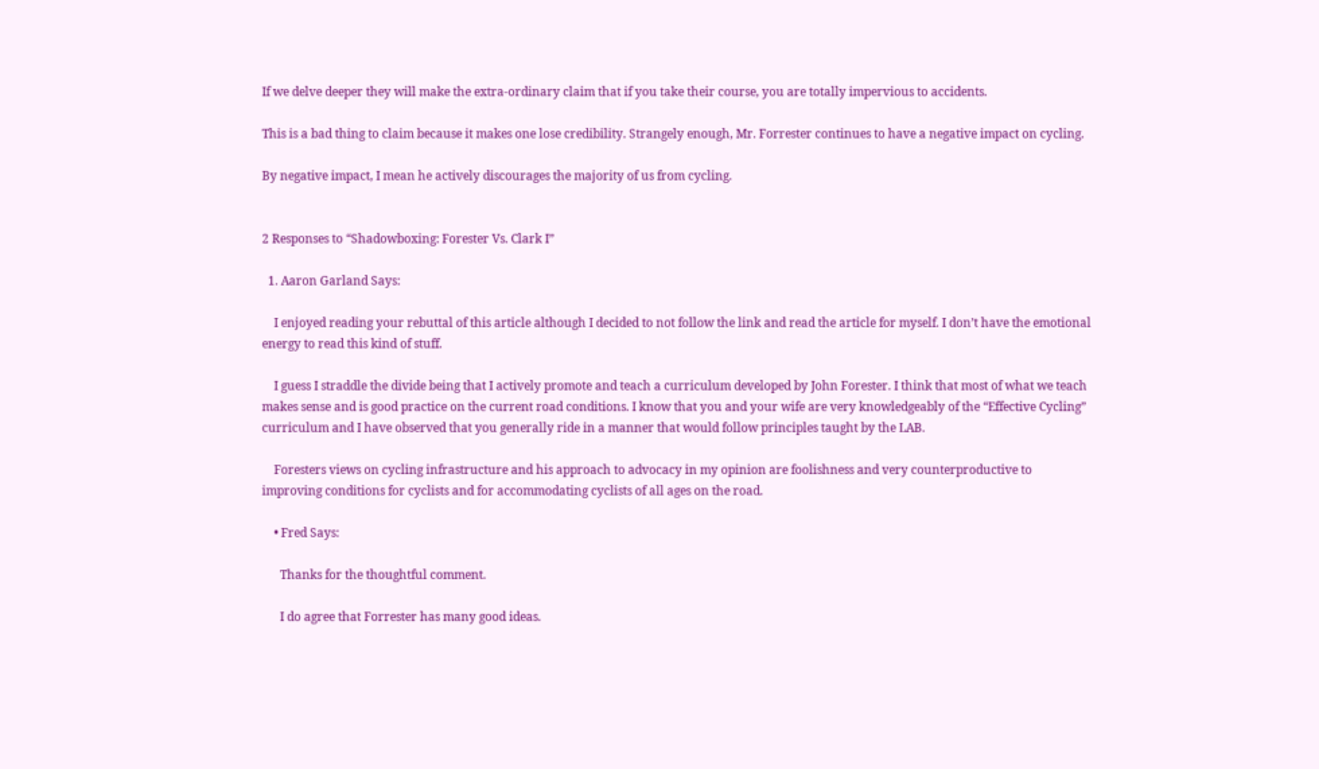If we delve deeper they will make the extra-ordinary claim that if you take their course, you are totally impervious to accidents.

This is a bad thing to claim because it makes one lose credibility. Strangely enough, Mr. Forrester continues to have a negative impact on cycling.

By negative impact, I mean he actively discourages the majority of us from cycling.


2 Responses to “Shadowboxing: Forester Vs. Clark I”

  1. Aaron Garland Says:

    I enjoyed reading your rebuttal of this article although I decided to not follow the link and read the article for myself. I don’t have the emotional energy to read this kind of stuff.

    I guess I straddle the divide being that I actively promote and teach a curriculum developed by John Forester. I think that most of what we teach makes sense and is good practice on the current road conditions. I know that you and your wife are very knowledgeably of the “Effective Cycling” curriculum and I have observed that you generally ride in a manner that would follow principles taught by the LAB.

    Foresters views on cycling infrastructure and his approach to advocacy in my opinion are foolishness and very counterproductive to improving conditions for cyclists and for accommodating cyclists of all ages on the road.

    • Fred Says:

      Thanks for the thoughtful comment.

      I do agree that Forrester has many good ideas.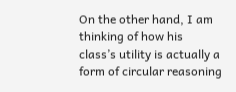On the other hand, I am thinking of how his class’s utility is actually a form of circular reasoning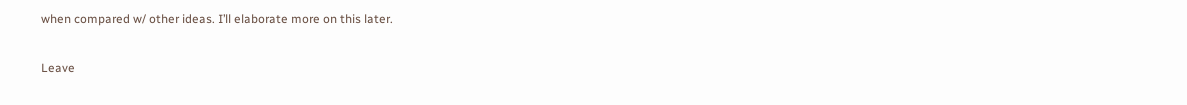when compared w/ other ideas. I’ll elaborate more on this later.

Leave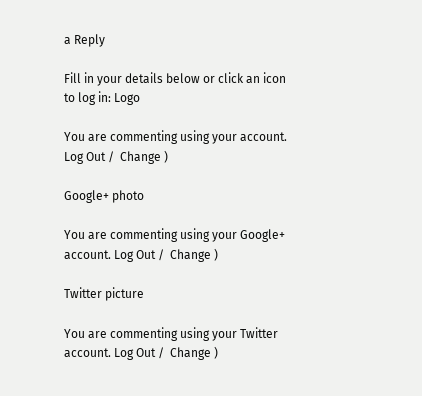a Reply

Fill in your details below or click an icon to log in: Logo

You are commenting using your account. Log Out /  Change )

Google+ photo

You are commenting using your Google+ account. Log Out /  Change )

Twitter picture

You are commenting using your Twitter account. Log Out /  Change )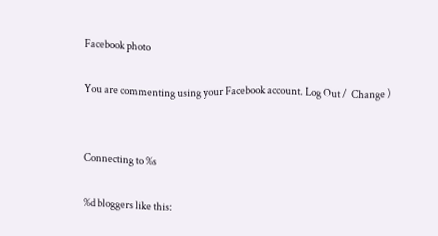Facebook photo

You are commenting using your Facebook account. Log Out /  Change )


Connecting to %s

%d bloggers like this: